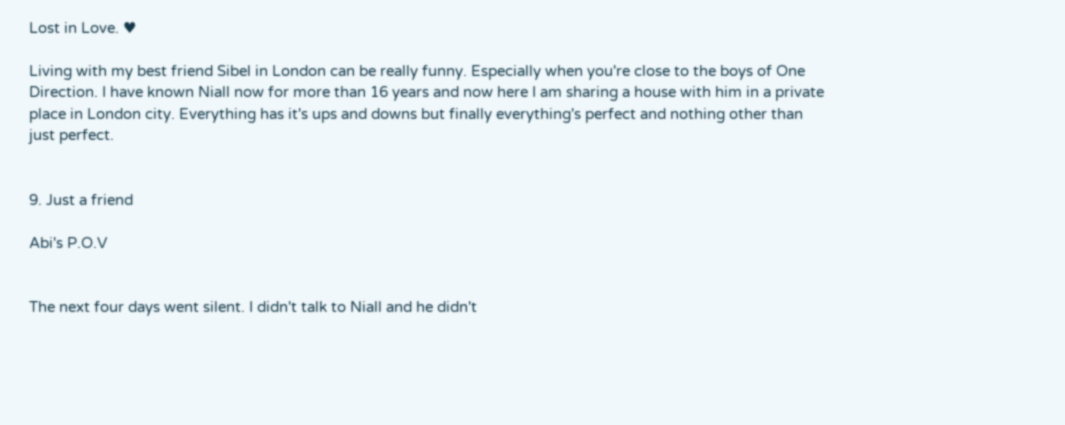Lost in Love. ♥

Living with my best friend Sibel in London can be really funny. Especially when you're close to the boys of One Direction. I have known Niall now for more than 16 years and now here I am sharing a house with him in a private place in London city. Everything has it's ups and downs but finally everything's perfect and nothing other than just perfect.


9. Just a friend

Abi's P.O.V


The next four days went silent. I didn't talk to Niall and he didn't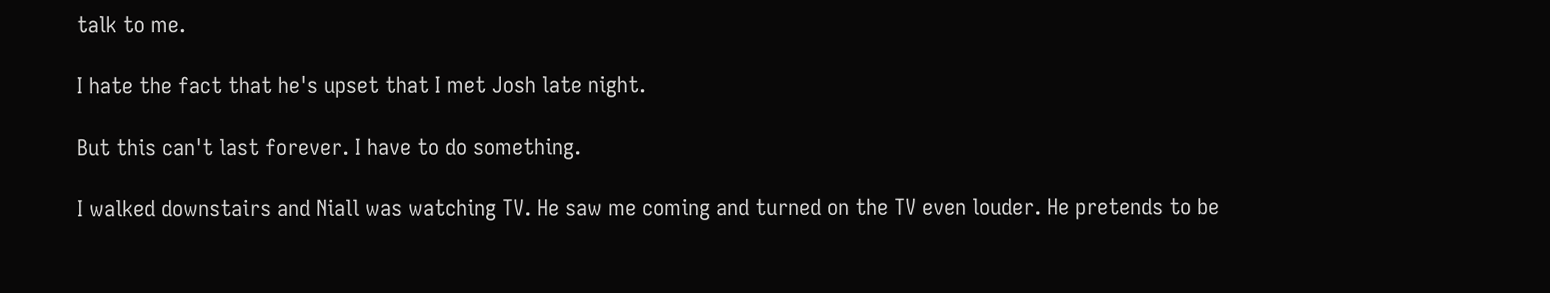talk to me.

I hate the fact that he's upset that I met Josh late night.

But this can't last forever. I have to do something.

I walked downstairs and Niall was watching TV. He saw me coming and turned on the TV even louder. He pretends to be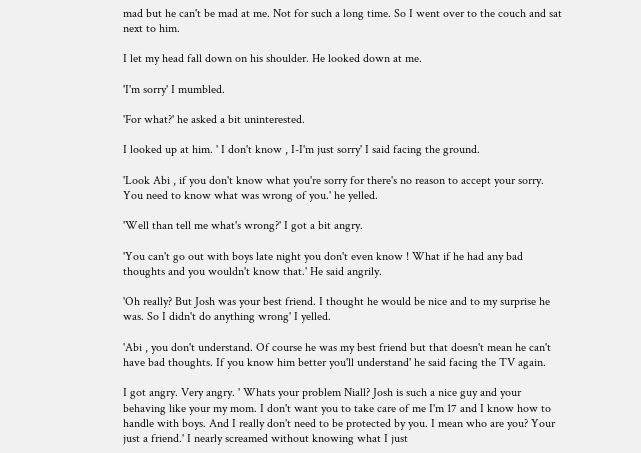mad but he can't be mad at me. Not for such a long time. So I went over to the couch and sat next to him.

I let my head fall down on his shoulder. He looked down at me.

'I'm sorry' I mumbled.

'For what?' he asked a bit uninterested.

I looked up at him. ' I don't know , I-I'm just sorry' I said facing the ground.

'Look Abi , if you don't know what you're sorry for there's no reason to accept your sorry. You need to know what was wrong of you.' he yelled.

'Well than tell me what's wrong?' I got a bit angry.

'You can't go out with boys late night you don't even know ! What if he had any bad thoughts and you wouldn't know that.' He said angrily.

'Oh really? But Josh was your best friend. I thought he would be nice and to my surprise he was. So I didn't do anything wrong' I yelled.

'Abi , you don't understand. Of course he was my best friend but that doesn't mean he can't have bad thoughts. If you know him better you'll understand' he said facing the TV again.

I got angry. Very angry. ' Whats your problem Niall? Josh is such a nice guy and your behaving like your my mom. I don't want you to take care of me I'm 17 and I know how to handle with boys. And I really don't need to be protected by you. I mean who are you? Your just a friend.' I nearly screamed without knowing what I just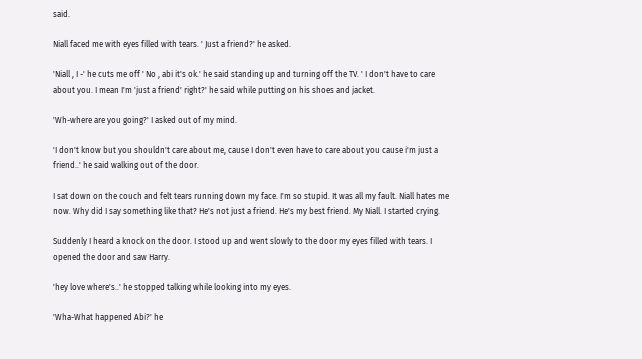said.

Niall faced me with eyes filled with tears. ' Just a friend?' he asked.

'Niall , I -' he cuts me off ' No , abi it's ok.' he said standing up and turning off the TV. ' I don't have to care about you. I mean I'm 'just a friend' right?' he said while putting on his shoes and jacket.

'Wh-where are you going?' I asked out of my mind.

'I don't know but you shouldn't care about me, cause I don't even have to care about you cause i'm just a friend..' he said walking out of the door.

I sat down on the couch and felt tears running down my face. I'm so stupid. It was all my fault. Niall hates me now. Why did I say something like that? He's not just a friend. He's my best friend. My Niall. I started crying.

Suddenly I heard a knock on the door. I stood up and went slowly to the door my eyes filled with tears. I opened the door and saw Harry.

'hey love where's..' he stopped talking while looking into my eyes.

'Wha-What happened Abi?' he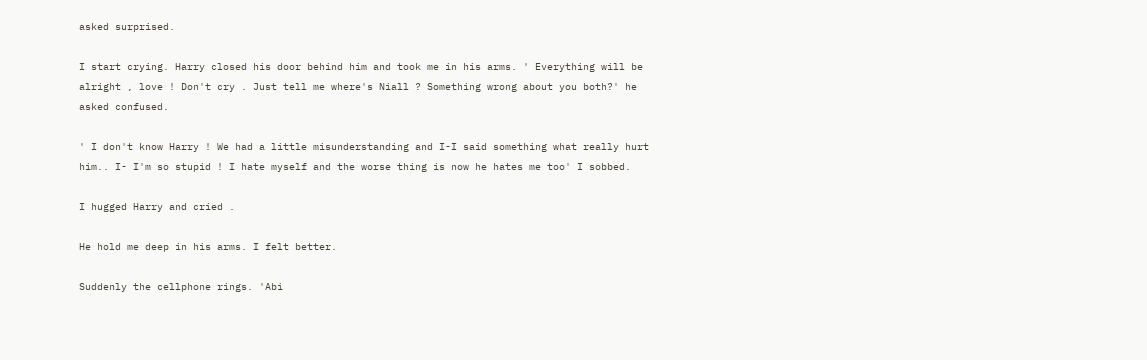asked surprised.

I start crying. Harry closed his door behind him and took me in his arms. ' Everything will be alright , love ! Don't cry . Just tell me where's Niall ? Something wrong about you both?' he asked confused.

' I don't know Harry ! We had a little misunderstanding and I-I said something what really hurt him.. I- I'm so stupid ! I hate myself and the worse thing is now he hates me too' I sobbed.

I hugged Harry and cried .

He hold me deep in his arms. I felt better.

Suddenly the cellphone rings. 'Abi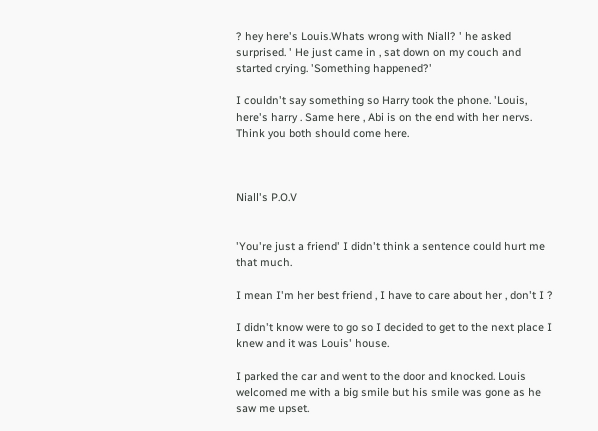? hey here's Louis.Whats wrong with Niall? ' he asked surprised. ' He just came in , sat down on my couch and started crying. 'Something happened?'

I couldn't say something so Harry took the phone. 'Louis, here's harry . Same here , Abi is on the end with her nervs. Think you both should come here.



Niall's P.O.V


'You're just a friend' I didn't think a sentence could hurt me that much.

I mean I'm her best friend , I have to care about her , don't I ?

I didn't know were to go so I decided to get to the next place I knew and it was Louis' house.

I parked the car and went to the door and knocked. Louis welcomed me with a big smile but his smile was gone as he saw me upset.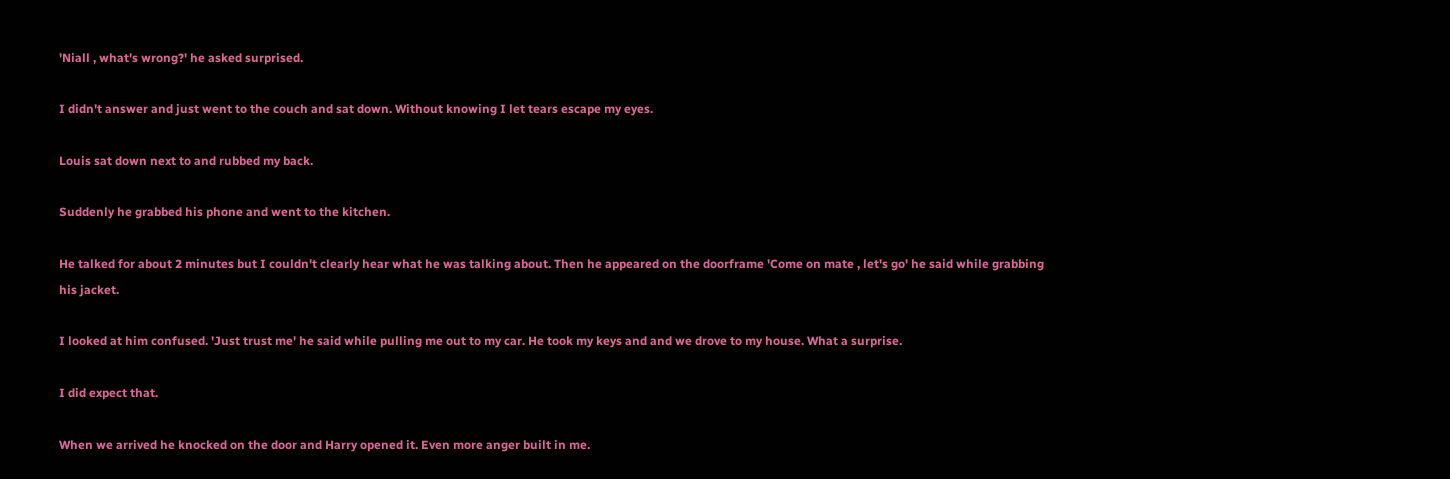'Niall , what's wrong?' he asked surprised.

I didn't answer and just went to the couch and sat down. Without knowing I let tears escape my eyes.

Louis sat down next to and rubbed my back.

Suddenly he grabbed his phone and went to the kitchen.

He talked for about 2 minutes but I couldn't clearly hear what he was talking about. Then he appeared on the doorframe 'Come on mate , let's go' he said while grabbing his jacket.

I looked at him confused. 'Just trust me' he said while pulling me out to my car. He took my keys and and we drove to my house. What a surprise.

I did expect that.

When we arrived he knocked on the door and Harry opened it. Even more anger built in me.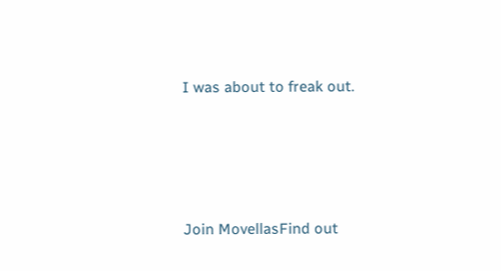I was about to freak out.




Join MovellasFind out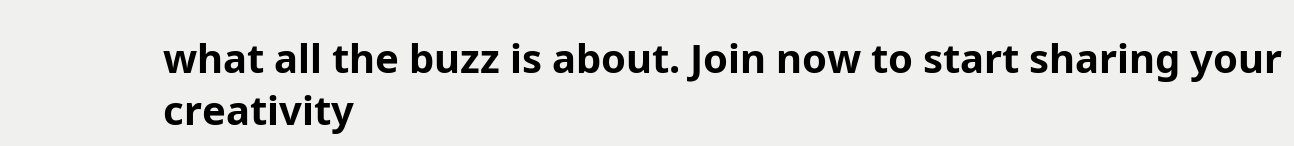what all the buzz is about. Join now to start sharing your creativity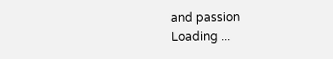and passion
Loading ...